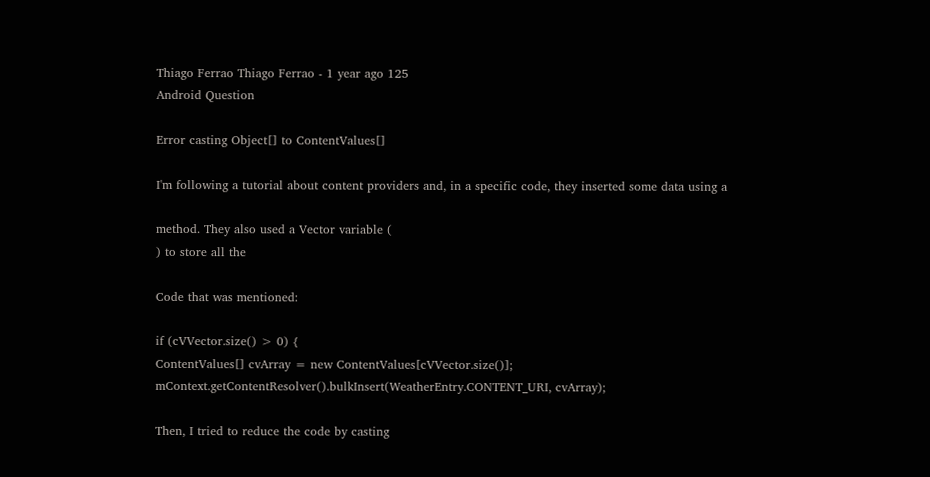Thiago Ferrao Thiago Ferrao - 1 year ago 125
Android Question

Error casting Object[] to ContentValues[]

I'm following a tutorial about content providers and, in a specific code, they inserted some data using a

method. They also used a Vector variable (
) to store all the

Code that was mentioned:

if (cVVector.size() > 0) {
ContentValues[] cvArray = new ContentValues[cVVector.size()];
mContext.getContentResolver().bulkInsert(WeatherEntry.CONTENT_URI, cvArray);

Then, I tried to reduce the code by casting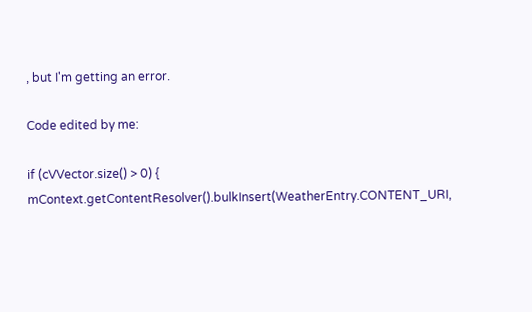, but I'm getting an error.

Code edited by me:

if (cVVector.size() > 0) {
mContext.getContentResolver().bulkInsert(WeatherEntry.CONTENT_URI,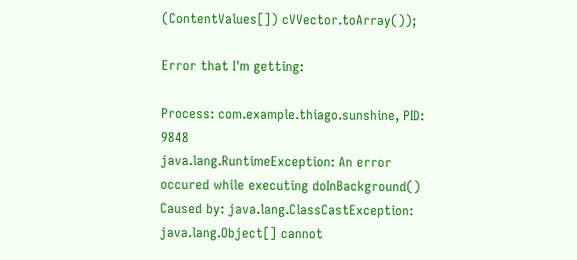(ContentValues[]) cVVector.toArray());

Error that I'm getting:

Process: com.example.thiago.sunshine, PID: 9848
java.lang.RuntimeException: An error occured while executing doInBackground()
Caused by: java.lang.ClassCastException: java.lang.Object[] cannot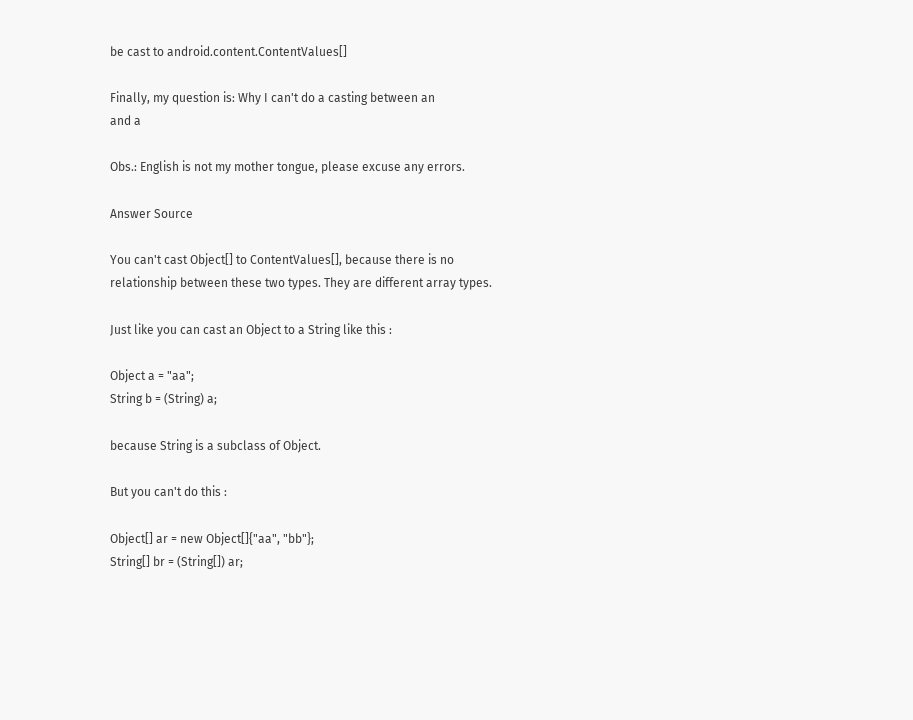be cast to android.content.ContentValues[]

Finally, my question is: Why I can't do a casting between an
and a

Obs.: English is not my mother tongue, please excuse any errors.

Answer Source

You can't cast Object[] to ContentValues[], because there is no relationship between these two types. They are different array types.

Just like you can cast an Object to a String like this :

Object a = "aa";
String b = (String) a;

because String is a subclass of Object.

But you can't do this :

Object[] ar = new Object[]{"aa", "bb"};
String[] br = (String[]) ar;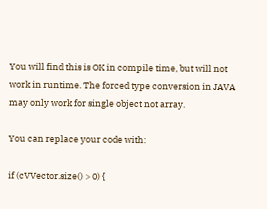You will find this is OK in compile time, but will not work in runtime. The forced type conversion in JAVA may only work for single object not array.

You can replace your code with:

if (cVVector.size() > 0) {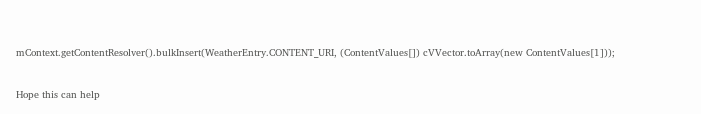mContext.getContentResolver().bulkInsert(WeatherEntry.CONTENT_URI, (ContentValues[]) cVVector.toArray(new ContentValues[1]));

Hope this can help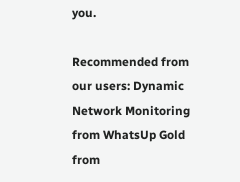you.

Recommended from our users: Dynamic Network Monitoring from WhatsUp Gold from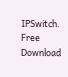IPSwitch. Free Download